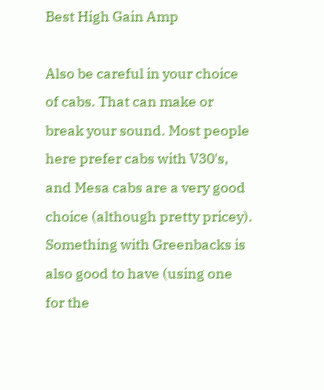Best High Gain Amp

Also be careful in your choice of cabs. That can make or break your sound. Most people here prefer cabs with V30's, and Mesa cabs are a very good choice (although pretty pricey). Something with Greenbacks is also good to have (using one for the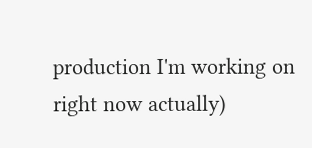production I'm working on right now actually)